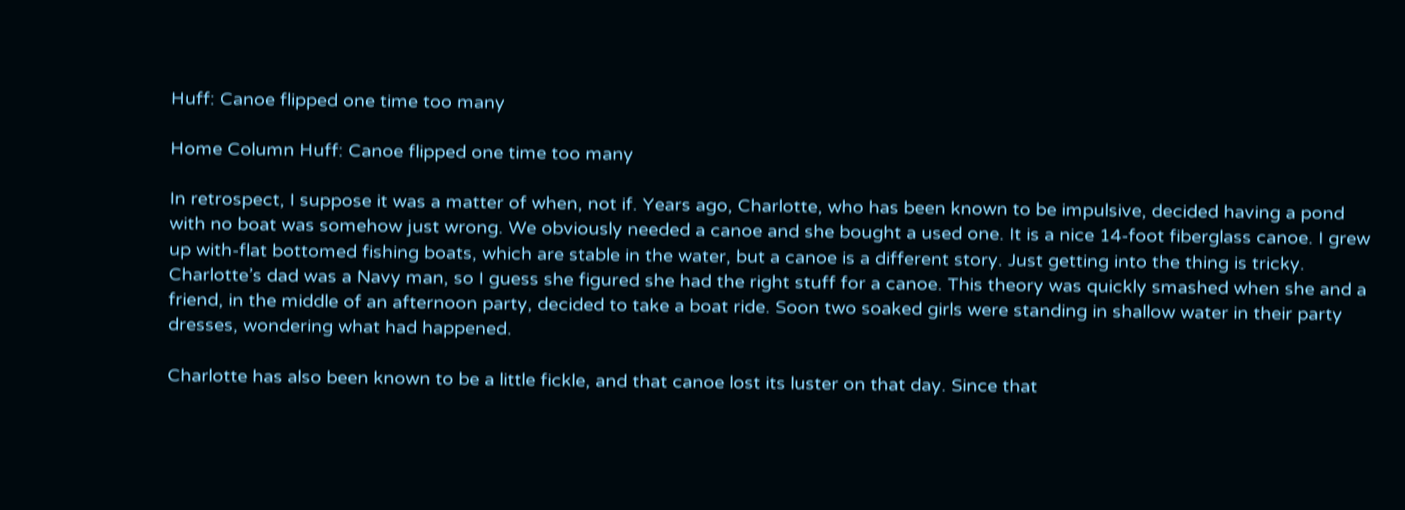Huff: Canoe flipped one time too many

Home Column Huff: Canoe flipped one time too many

In retrospect, I suppose it was a matter of when, not if. Years ago, Charlotte, who has been known to be impulsive, decided having a pond with no boat was somehow just wrong. We obviously needed a canoe and she bought a used one. It is a nice 14-foot fiberglass canoe. I grew up with-flat bottomed fishing boats, which are stable in the water, but a canoe is a different story. Just getting into the thing is tricky. Charlotte’s dad was a Navy man, so I guess she figured she had the right stuff for a canoe. This theory was quickly smashed when she and a friend, in the middle of an afternoon party, decided to take a boat ride. Soon two soaked girls were standing in shallow water in their party dresses, wondering what had happened.

Charlotte has also been known to be a little fickle, and that canoe lost its luster on that day. Since that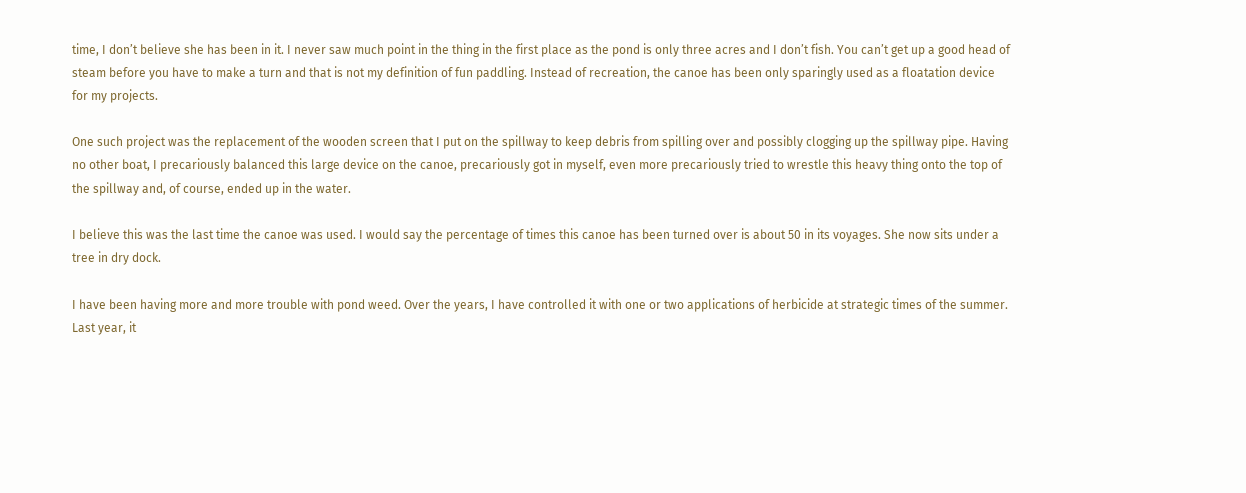time, I don’t believe she has been in it. I never saw much point in the thing in the first place as the pond is only three acres and I don’t fish. You can’t get up a good head of steam before you have to make a turn and that is not my definition of fun paddling. Instead of recreation, the canoe has been only sparingly used as a floatation device for my projects.

One such project was the replacement of the wooden screen that I put on the spillway to keep debris from spilling over and possibly clogging up the spillway pipe. Having no other boat, I precariously balanced this large device on the canoe, precariously got in myself, even more precariously tried to wrestle this heavy thing onto the top of the spillway and, of course, ended up in the water.

I believe this was the last time the canoe was used. I would say the percentage of times this canoe has been turned over is about 50 in its voyages. She now sits under a tree in dry dock.

I have been having more and more trouble with pond weed. Over the years, I have controlled it with one or two applications of herbicide at strategic times of the summer. Last year, it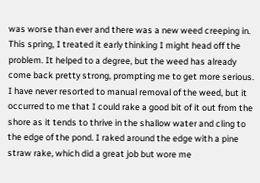was worse than ever and there was a new weed creeping in. This spring, I treated it early thinking I might head off the problem. It helped to a degree, but the weed has already come back pretty strong, prompting me to get more serious. I have never resorted to manual removal of the weed, but it occurred to me that I could rake a good bit of it out from the shore as it tends to thrive in the shallow water and cling to the edge of the pond. I raked around the edge with a pine straw rake, which did a great job but wore me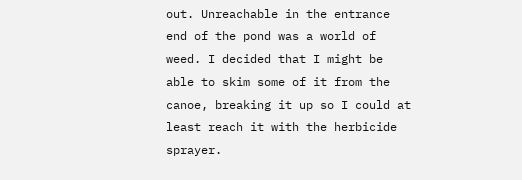out. Unreachable in the entrance end of the pond was a world of weed. I decided that I might be able to skim some of it from the canoe, breaking it up so I could at least reach it with the herbicide sprayer.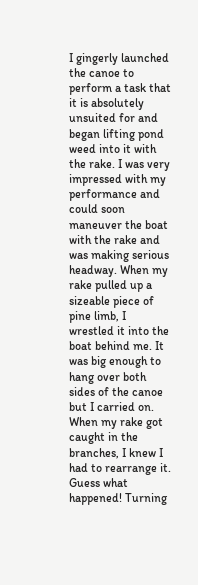I gingerly launched the canoe to perform a task that it is absolutely unsuited for and began lifting pond weed into it with the rake. I was very impressed with my performance and could soon maneuver the boat with the rake and was making serious headway. When my rake pulled up a sizeable piece of pine limb, I wrestled it into the boat behind me. It was big enough to hang over both sides of the canoe but I carried on. When my rake got caught in the branches, I knew I had to rearrange it. Guess what happened! Turning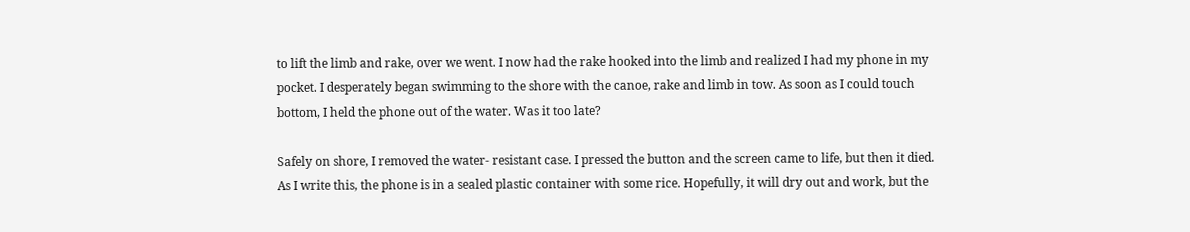to lift the limb and rake, over we went. I now had the rake hooked into the limb and realized I had my phone in my pocket. I desperately began swimming to the shore with the canoe, rake and limb in tow. As soon as I could touch bottom, I held the phone out of the water. Was it too late?

Safely on shore, I removed the water- resistant case. I pressed the button and the screen came to life, but then it died. As I write this, the phone is in a sealed plastic container with some rice. Hopefully, it will dry out and work, but the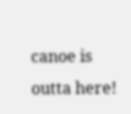canoe is outta here!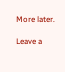More later.

Leave a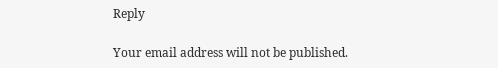Reply

Your email address will not be published.